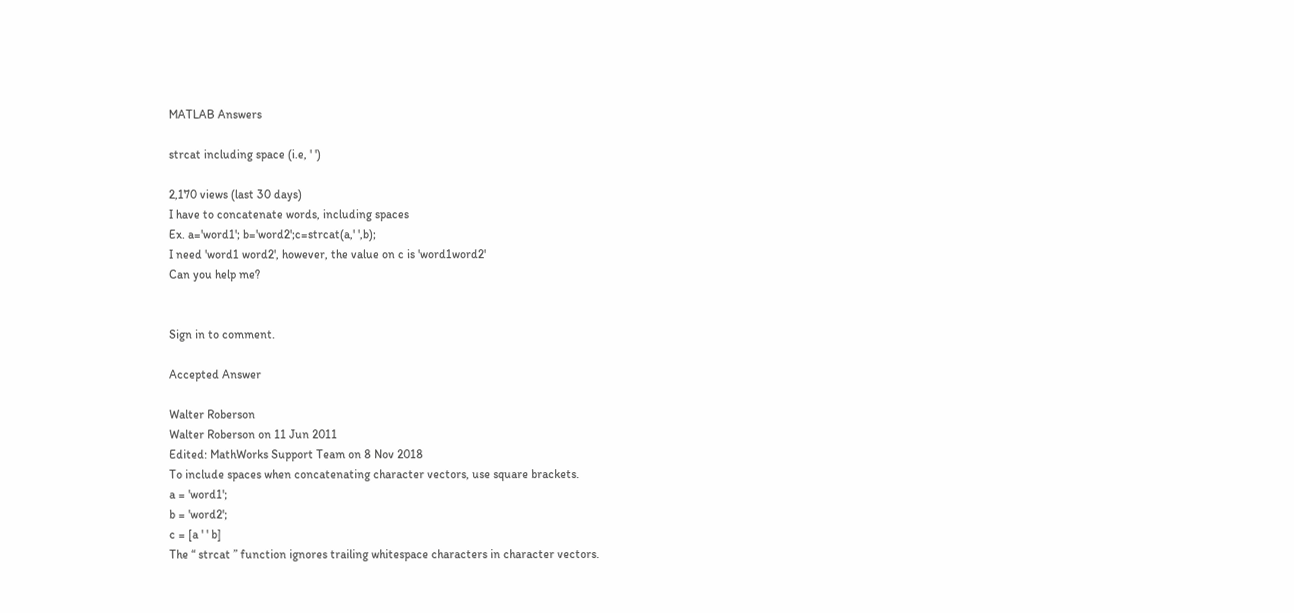MATLAB Answers

strcat including space (i.e, ' ')

2,170 views (last 30 days)
I have to concatenate words, including spaces
Ex. a='word1'; b='word2';c=strcat(a,' ',b);
I need 'word1 word2', however, the value on c is 'word1word2'
Can you help me?


Sign in to comment.

Accepted Answer

Walter Roberson
Walter Roberson on 11 Jun 2011
Edited: MathWorks Support Team on 8 Nov 2018
To include spaces when concatenating character vectors, use square brackets.
a = 'word1';
b = 'word2';
c = [a ' ' b]
The “ strcat ” function ignores trailing whitespace characters in character vectors.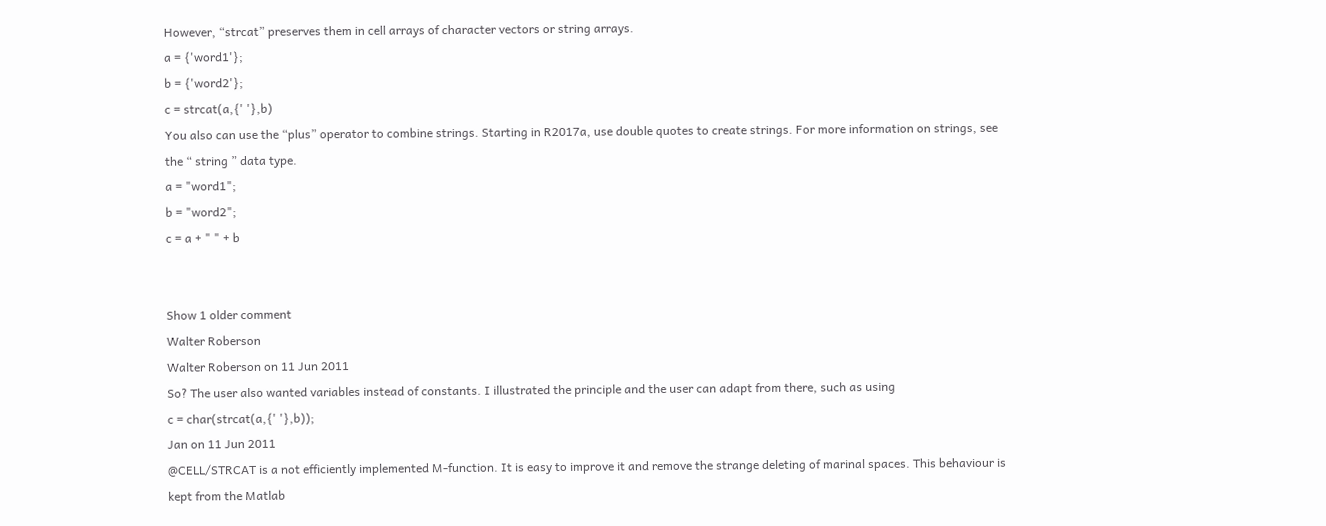However, “strcat” preserves them in cell arrays of character vectors or string arrays.
a = {'word1'};
b = {'word2'};
c = strcat(a,{' '},b)
You also can use the “plus” operator to combine strings. Starting in R2017a, use double quotes to create strings. For more information on strings, see the “ string ” data type.
a = "word1";
b = "word2";
c = a + " " + b


Show 1 older comment
Walter Roberson
Walter Roberson on 11 Jun 2011
So? The user also wanted variables instead of constants. I illustrated the principle and the user can adapt from there, such as using
c = char(strcat(a,{' '},b));
Jan on 11 Jun 2011
@CELL/STRCAT is a not efficiently implemented M-function. It is easy to improve it and remove the strange deleting of marinal spaces. This behaviour is kept from the Matlab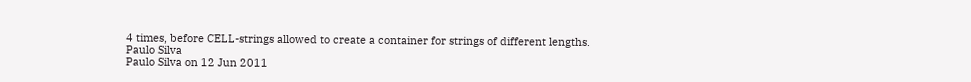4 times, before CELL-strings allowed to create a container for strings of different lengths.
Paulo Silva
Paulo Silva on 12 Jun 2011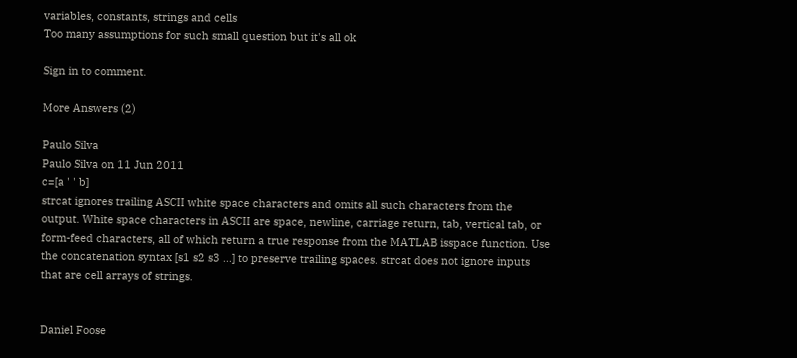variables, constants, strings and cells
Too many assumptions for such small question but it's all ok

Sign in to comment.

More Answers (2)

Paulo Silva
Paulo Silva on 11 Jun 2011
c=[a ' ' b]
strcat ignores trailing ASCII white space characters and omits all such characters from the output. White space characters in ASCII are space, newline, carriage return, tab, vertical tab, or form-feed characters, all of which return a true response from the MATLAB isspace function. Use the concatenation syntax [s1 s2 s3 ...] to preserve trailing spaces. strcat does not ignore inputs that are cell arrays of strings.


Daniel Foose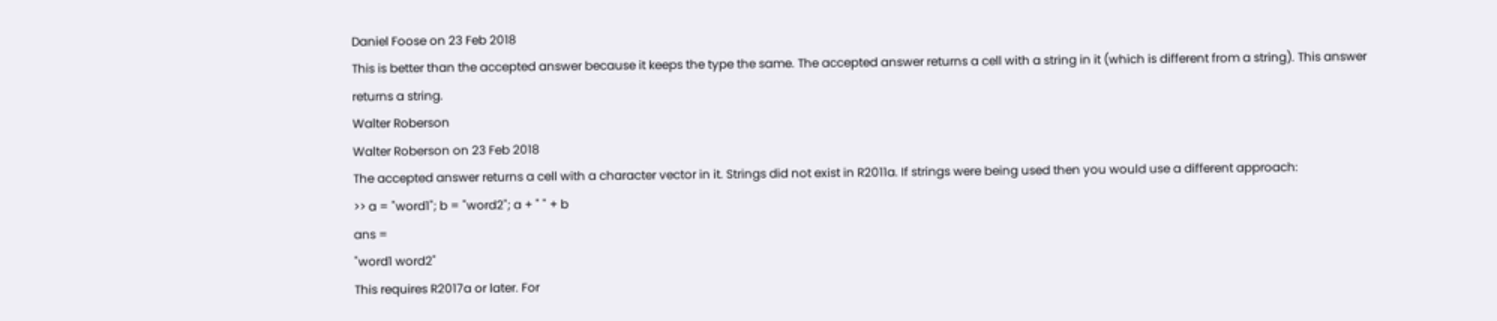Daniel Foose on 23 Feb 2018
This is better than the accepted answer because it keeps the type the same. The accepted answer returns a cell with a string in it (which is different from a string). This answer returns a string.
Walter Roberson
Walter Roberson on 23 Feb 2018
The accepted answer returns a cell with a character vector in it. Strings did not exist in R2011a. If strings were being used then you would use a different approach:
>> a = "word1"; b = "word2"; a + " " + b
ans =
"word1 word2"
This requires R2017a or later. For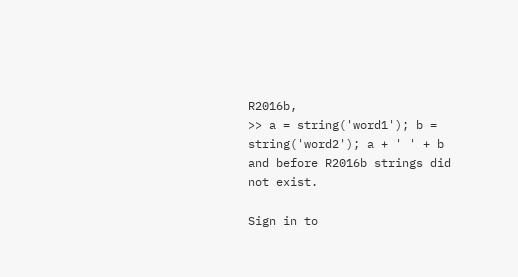R2016b,
>> a = string('word1'); b = string('word2'); a + ' ' + b
and before R2016b strings did not exist.

Sign in to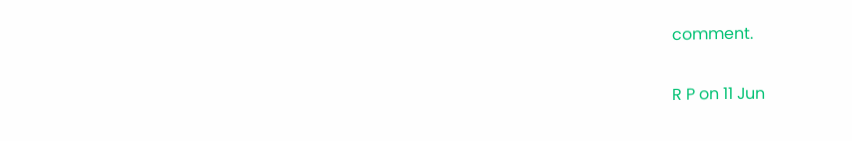comment.

R P on 11 Jun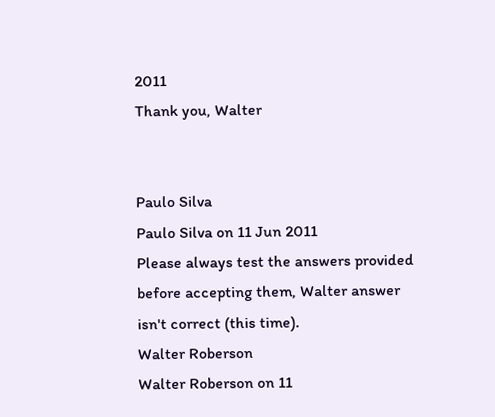2011
Thank you, Walter


Paulo Silva
Paulo Silva on 11 Jun 2011
Please always test the answers provided before accepting them, Walter answer isn't correct (this time).
Walter Roberson
Walter Roberson on 11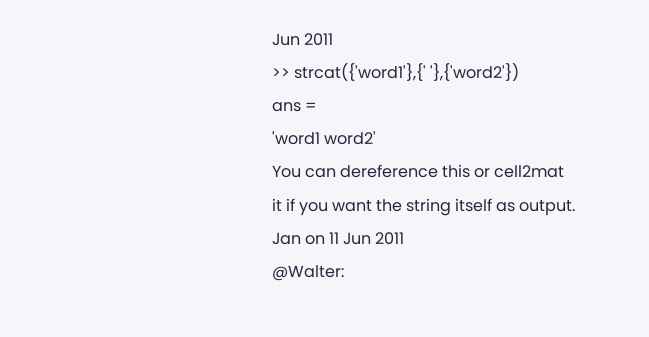Jun 2011
>> strcat({'word1'},{' '},{'word2'})
ans =
'word1 word2'
You can dereference this or cell2mat it if you want the string itself as output.
Jan on 11 Jun 2011
@Walter: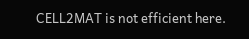CELL2MAT is not efficient here.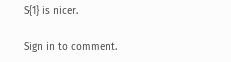S{1} is nicer.

Sign in to comment.